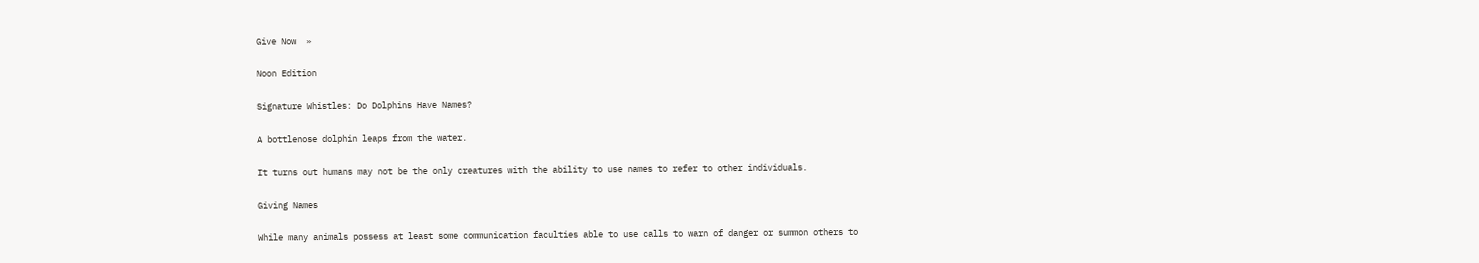Give Now  »

Noon Edition

Signature Whistles: Do Dolphins Have Names?

A bottlenose dolphin leaps from the water.

It turns out humans may not be the only creatures with the ability to use names to refer to other individuals.

Giving Names

While many animals possess at least some communication faculties able to use calls to warn of danger or summon others to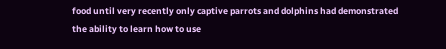food until very recently only captive parrots and dolphins had demonstrated the ability to learn how to use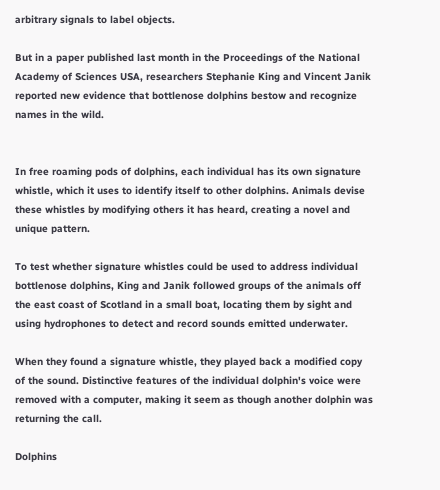arbitrary signals to label objects.

But in a paper published last month in the Proceedings of the National Academy of Sciences USA, researchers Stephanie King and Vincent Janik reported new evidence that bottlenose dolphins bestow and recognize names in the wild.


In free roaming pods of dolphins, each individual has its own signature whistle, which it uses to identify itself to other dolphins. Animals devise these whistles by modifying others it has heard, creating a novel and unique pattern.

To test whether signature whistles could be used to address individual bottlenose dolphins, King and Janik followed groups of the animals off the east coast of Scotland in a small boat, locating them by sight and using hydrophones to detect and record sounds emitted underwater.

When they found a signature whistle, they played back a modified copy of the sound. Distinctive features of the individual dolphin's voice were removed with a computer, making it seem as though another dolphin was returning the call.

Dolphins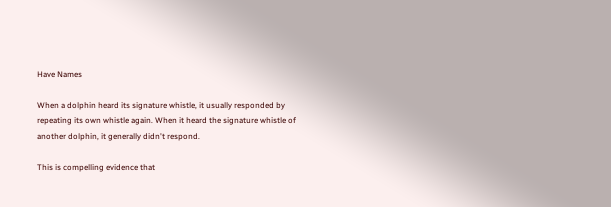Have Names

When a dolphin heard its signature whistle, it usually responded by repeating its own whistle again. When it heard the signature whistle of another dolphin, it generally didn't respond.

This is compelling evidence that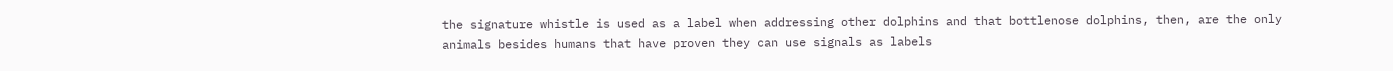the signature whistle is used as a label when addressing other dolphins and that bottlenose dolphins, then, are the only animals besides humans that have proven they can use signals as labels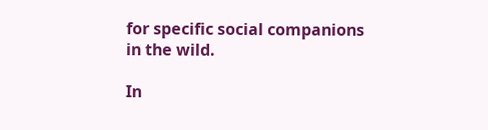for specific social companions in the wild.

In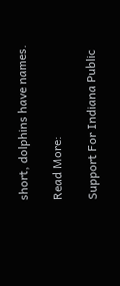short, dolphins have names.

Read More:

Support For Indiana Public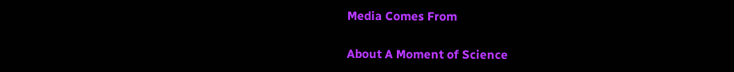Media Comes From

About A Moment of Science